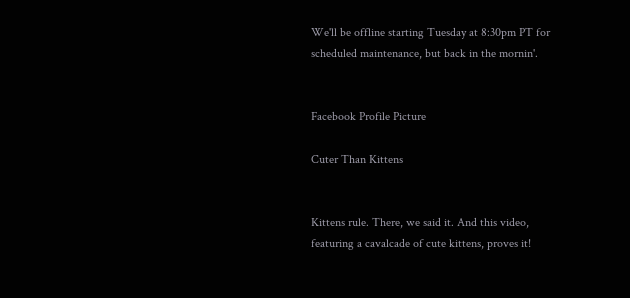We'll be offline starting Tuesday at 8:30pm PT for scheduled maintenance, but back in the mornin'.


Facebook Profile Picture

Cuter Than Kittens


Kittens rule. There, we said it. And this video, featuring a cavalcade of cute kittens, proves it!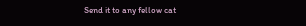Send it to any fellow cat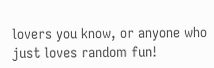lovers you know, or anyone who just loves random fun!